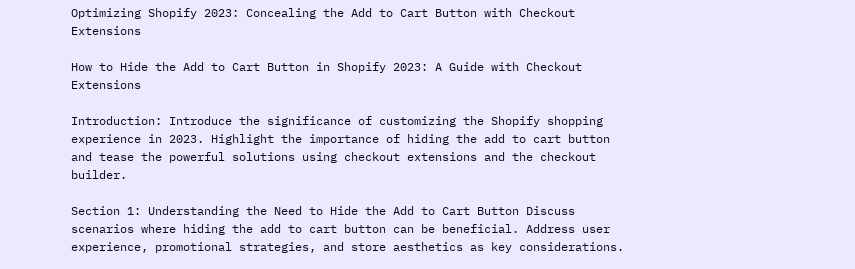Optimizing Shopify 2023: Concealing the Add to Cart Button with Checkout Extensions

How to Hide the Add to Cart Button in Shopify 2023: A Guide with Checkout Extensions

Introduction: Introduce the significance of customizing the Shopify shopping experience in 2023. Highlight the importance of hiding the add to cart button and tease the powerful solutions using checkout extensions and the checkout builder.

Section 1: Understanding the Need to Hide the Add to Cart Button Discuss scenarios where hiding the add to cart button can be beneficial. Address user experience, promotional strategies, and store aesthetics as key considerations.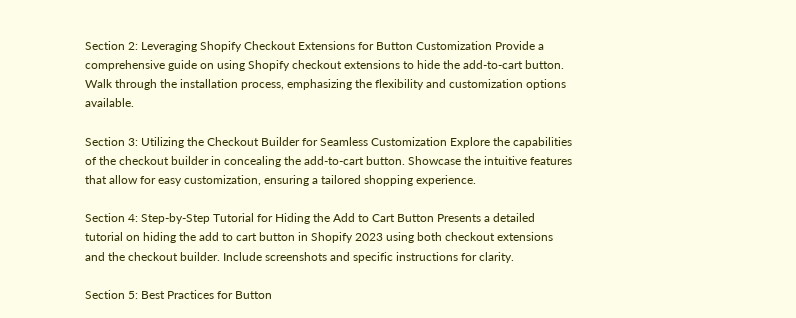Section 2: Leveraging Shopify Checkout Extensions for Button Customization Provide a comprehensive guide on using Shopify checkout extensions to hide the add-to-cart button. Walk through the installation process, emphasizing the flexibility and customization options available.

Section 3: Utilizing the Checkout Builder for Seamless Customization Explore the capabilities of the checkout builder in concealing the add-to-cart button. Showcase the intuitive features that allow for easy customization, ensuring a tailored shopping experience.

Section 4: Step-by-Step Tutorial for Hiding the Add to Cart Button Presents a detailed tutorial on hiding the add to cart button in Shopify 2023 using both checkout extensions and the checkout builder. Include screenshots and specific instructions for clarity.

Section 5: Best Practices for Button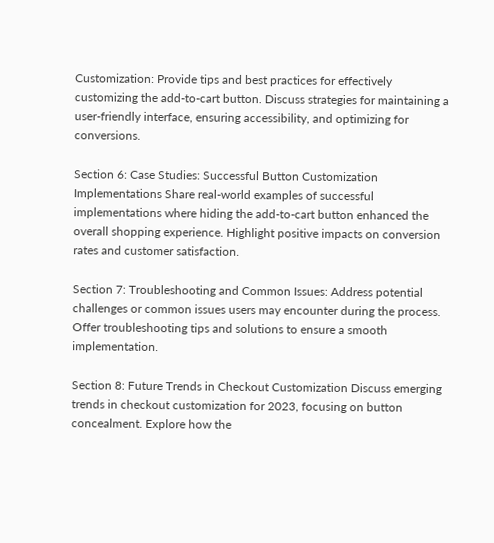Customization: Provide tips and best practices for effectively customizing the add-to-cart button. Discuss strategies for maintaining a user-friendly interface, ensuring accessibility, and optimizing for conversions.

Section 6: Case Studies: Successful Button Customization Implementations Share real-world examples of successful implementations where hiding the add-to-cart button enhanced the overall shopping experience. Highlight positive impacts on conversion rates and customer satisfaction.

Section 7: Troubleshooting and Common Issues: Address potential challenges or common issues users may encounter during the process. Offer troubleshooting tips and solutions to ensure a smooth implementation.

Section 8: Future Trends in Checkout Customization Discuss emerging trends in checkout customization for 2023, focusing on button concealment. Explore how the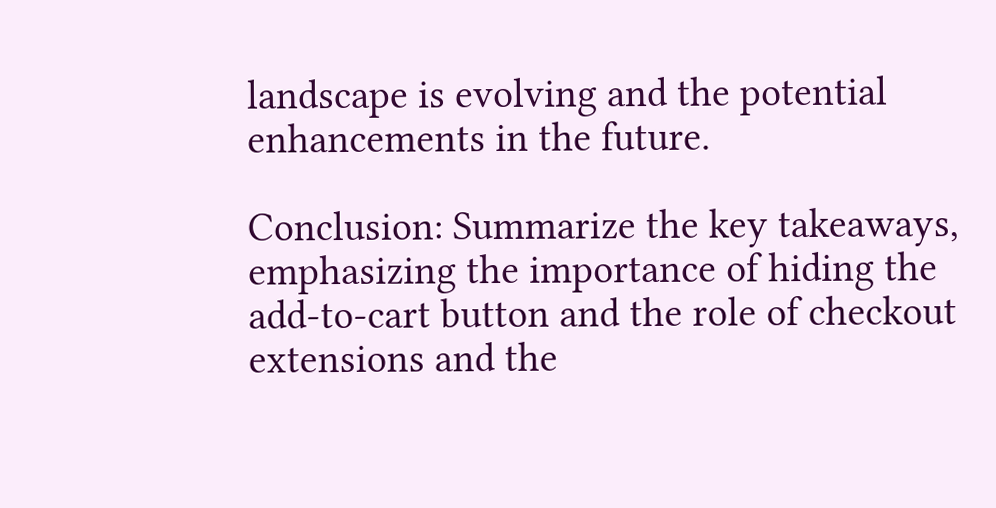landscape is evolving and the potential enhancements in the future.

Conclusion: Summarize the key takeaways, emphasizing the importance of hiding the add-to-cart button and the role of checkout extensions and the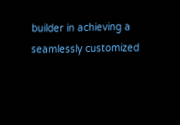builder in achieving a seamlessly customized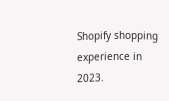Shopify shopping experience in 2023.